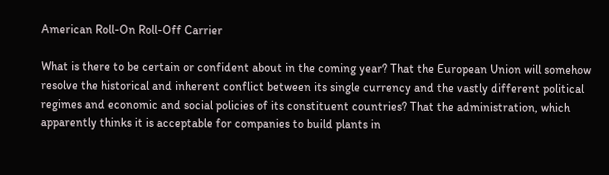American Roll-On Roll-Off Carrier

What is there to be certain or confident about in the coming year? That the European Union will somehow resolve the historical and inherent conflict between its single currency and the vastly different political regimes and economic and social policies of its constituent countries? That the administration, which apparently thinks it is acceptable for companies to build plants in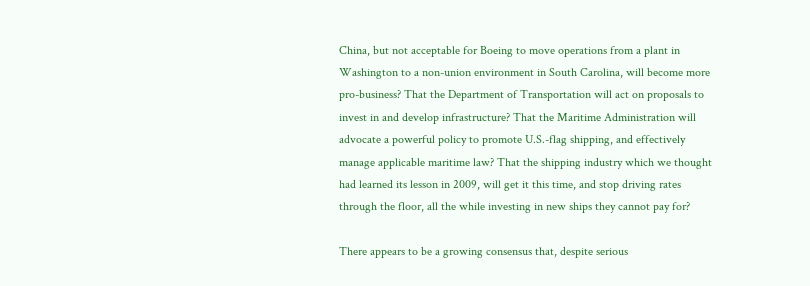China, but not acceptable for Boeing to move operations from a plant in Washington to a non-union environment in South Carolina, will become more pro-business? That the Department of Transportation will act on proposals to invest in and develop infrastructure? That the Maritime Administration will advocate a powerful policy to promote U.S.-flag shipping, and effectively manage applicable maritime law? That the shipping industry which we thought had learned its lesson in 2009, will get it this time, and stop driving rates through the floor, all the while investing in new ships they cannot pay for?

There appears to be a growing consensus that, despite serious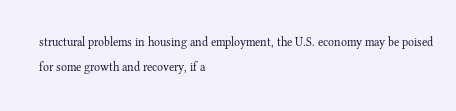structural problems in housing and employment, the U.S. economy may be poised for some growth and recovery, if a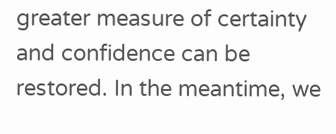greater measure of certainty and confidence can be restored. In the meantime, we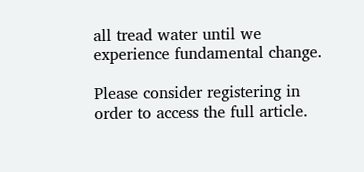all tread water until we experience fundamental change.

Please consider registering in order to access the full article.